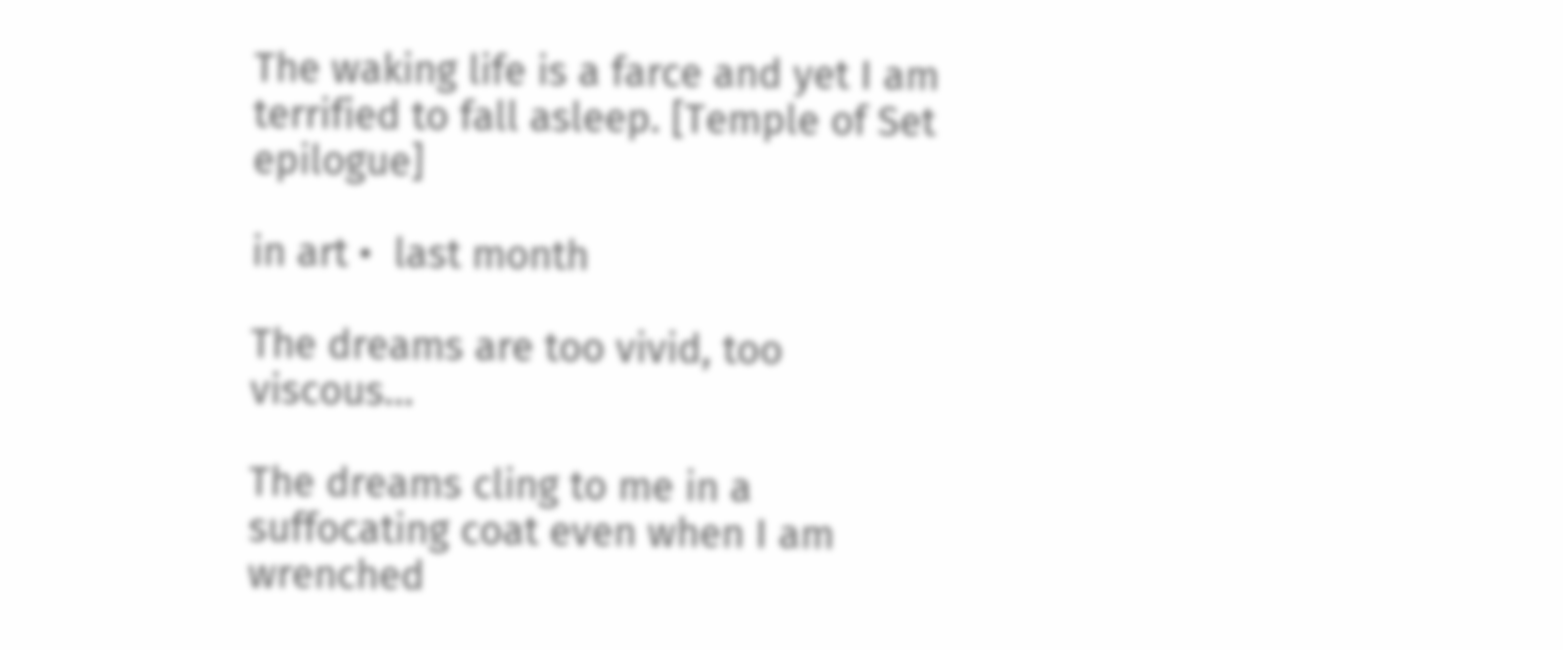The waking life is a farce and yet I am terrified to fall asleep. [Temple of Set epilogue]

in art •  last month

The dreams are too vivid, too viscous...

The dreams cling to me in a suffocating coat even when I am wrenched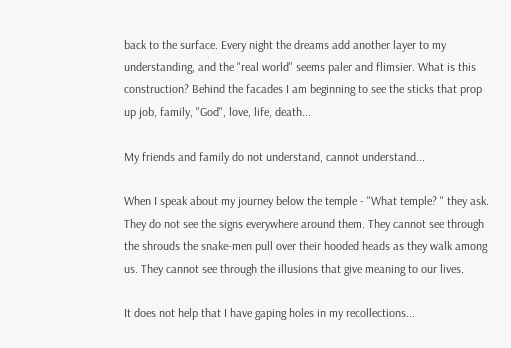back to the surface. Every night the dreams add another layer to my understanding, and the "real world" seems paler and flimsier. What is this construction? Behind the facades I am beginning to see the sticks that prop up job, family, "God", love, life, death...

My friends and family do not understand, cannot understand...

When I speak about my journey below the temple - "What temple? " they ask. They do not see the signs everywhere around them. They cannot see through the shrouds the snake-men pull over their hooded heads as they walk among us. They cannot see through the illusions that give meaning to our lives.

It does not help that I have gaping holes in my recollections...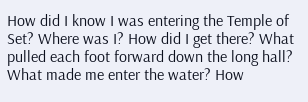How did I know I was entering the Temple of Set? Where was I? How did I get there? What pulled each foot forward down the long hall? What made me enter the water? How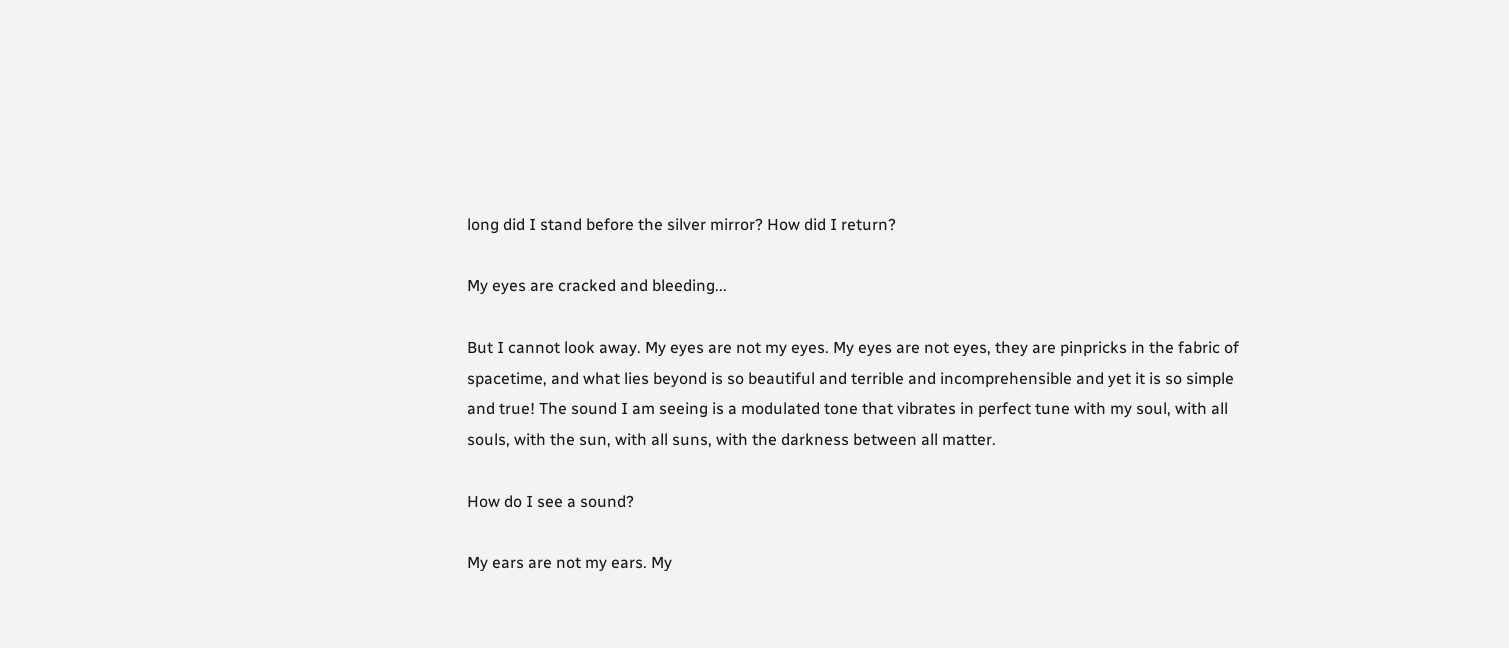long did I stand before the silver mirror? How did I return?

My eyes are cracked and bleeding...

But I cannot look away. My eyes are not my eyes. My eyes are not eyes, they are pinpricks in the fabric of spacetime, and what lies beyond is so beautiful and terrible and incomprehensible and yet it is so simple and true! The sound I am seeing is a modulated tone that vibrates in perfect tune with my soul, with all souls, with the sun, with all suns, with the darkness between all matter.

How do I see a sound?

My ears are not my ears. My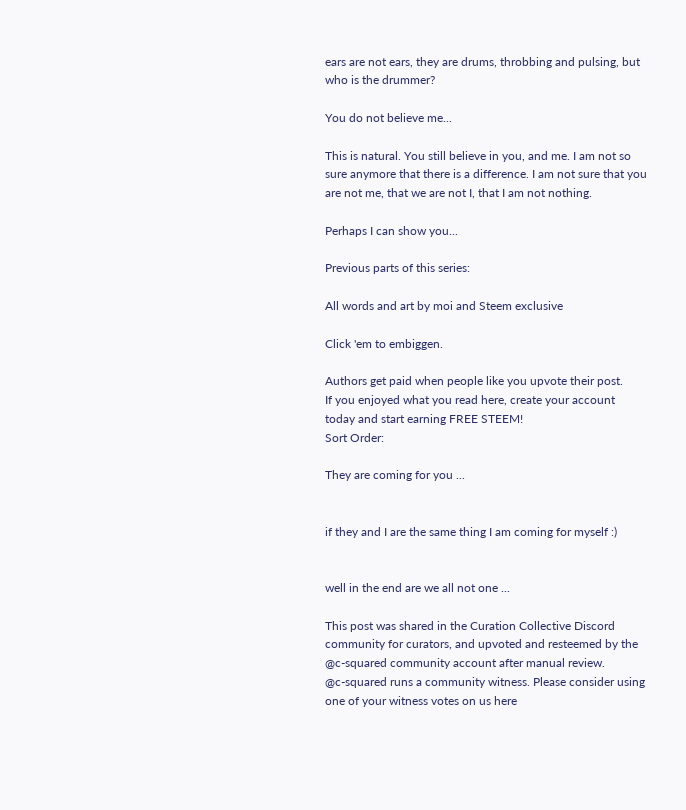ears are not ears, they are drums, throbbing and pulsing, but who is the drummer?

You do not believe me...

This is natural. You still believe in you, and me. I am not so sure anymore that there is a difference. I am not sure that you are not me, that we are not I, that I am not nothing.

Perhaps I can show you...

Previous parts of this series:

All words and art by moi and Steem exclusive

Click 'em to embiggen.

Authors get paid when people like you upvote their post.
If you enjoyed what you read here, create your account today and start earning FREE STEEM!
Sort Order:

They are coming for you ...


if they and I are the same thing I am coming for myself :)


well in the end are we all not one ...

This post was shared in the Curation Collective Discord community for curators, and upvoted and resteemed by the @c-squared community account after manual review.
@c-squared runs a community witness. Please consider using one of your witness votes on us here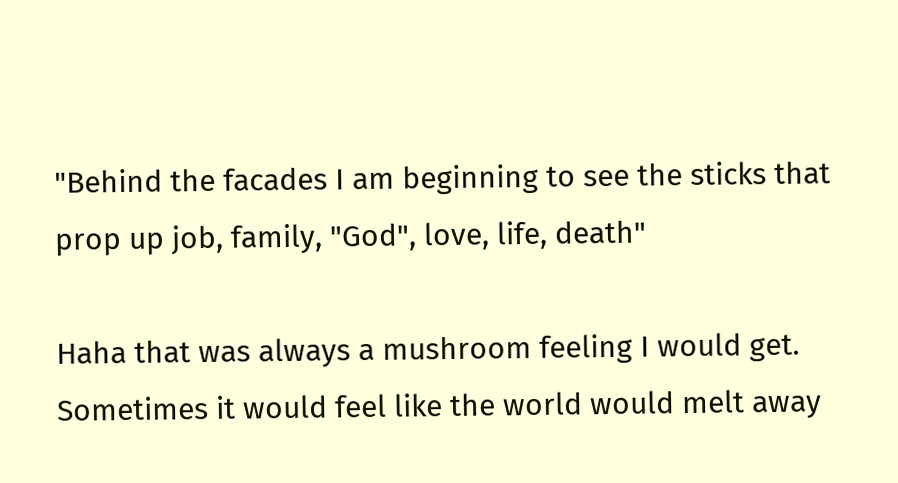"Behind the facades I am beginning to see the sticks that prop up job, family, "God", love, life, death"

Haha that was always a mushroom feeling I would get. Sometimes it would feel like the world would melt away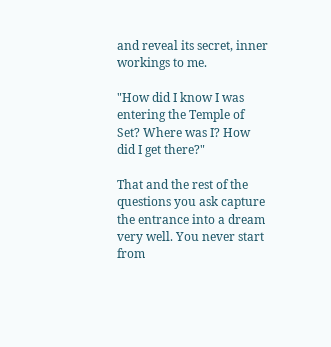and reveal its secret, inner workings to me.

"How did I know I was entering the Temple of Set? Where was I? How did I get there?"

That and the rest of the questions you ask capture the entrance into a dream very well. You never start from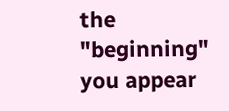the "beginning" you appear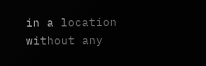in a location without any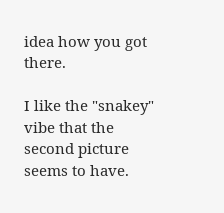idea how you got there.

I like the "snakey" vibe that the second picture seems to have.